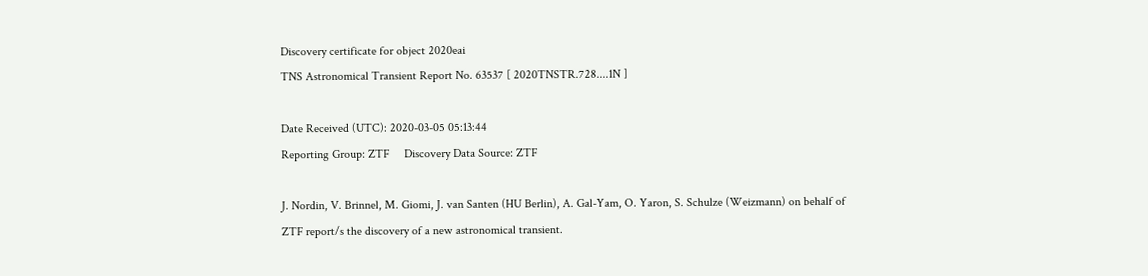Discovery certificate for object 2020eai
TNS Astronomical Transient Report No. 63537 [ 2020TNSTR.728....1N ]

Date Received (UTC): 2020-03-05 05:13:44
Reporting Group: ZTF     Discovery Data Source: ZTF

J. Nordin, V. Brinnel, M. Giomi, J. van Santen (HU Berlin), A. Gal-Yam, O. Yaron, S. Schulze (Weizmann) on behalf of ZTF report/s the discovery of a new astronomical transient.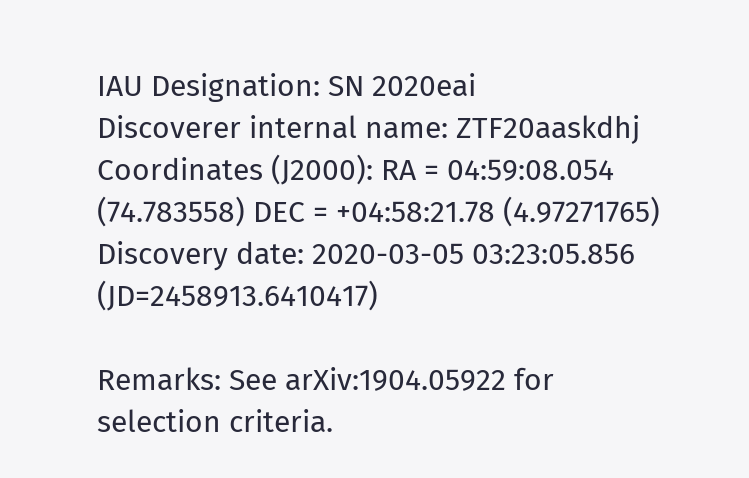IAU Designation: SN 2020eai
Discoverer internal name: ZTF20aaskdhj
Coordinates (J2000): RA = 04:59:08.054 (74.783558) DEC = +04:58:21.78 (4.97271765)
Discovery date: 2020-03-05 03:23:05.856 (JD=2458913.6410417)

Remarks: See arXiv:1904.05922 for selection criteria.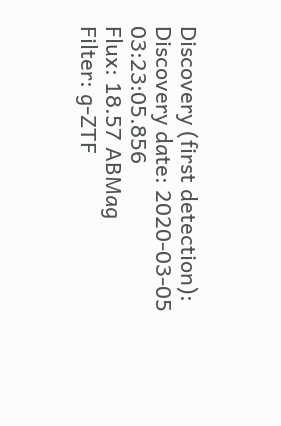Discovery (first detection):
Discovery date: 2020-03-05 03:23:05.856
Flux: 18.57 ABMag
Filter: g-ZTF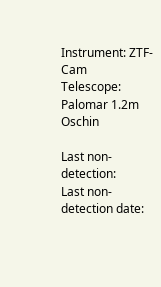Instrument: ZTF-Cam
Telescope: Palomar 1.2m Oschin

Last non-detection:
Last non-detection date: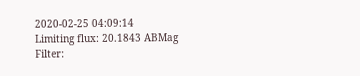2020-02-25 04:09:14
Limiting flux: 20.1843 ABMag
Filter: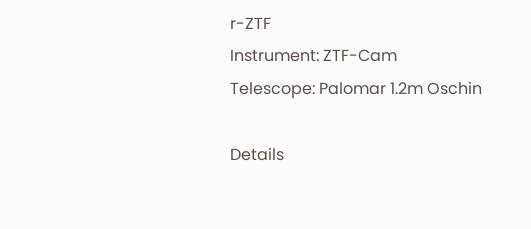r-ZTF
Instrument: ZTF-Cam
Telescope: Palomar 1.2m Oschin

Details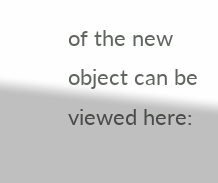of the new object can be viewed here: